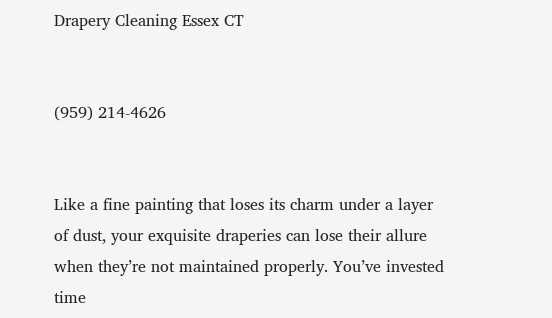Drapery Cleaning Essex CT


(959) 214-4626


Like a fine painting that loses its charm under a layer of dust, your exquisite draperies can lose their allure when they’re not maintained properly. You’ve invested time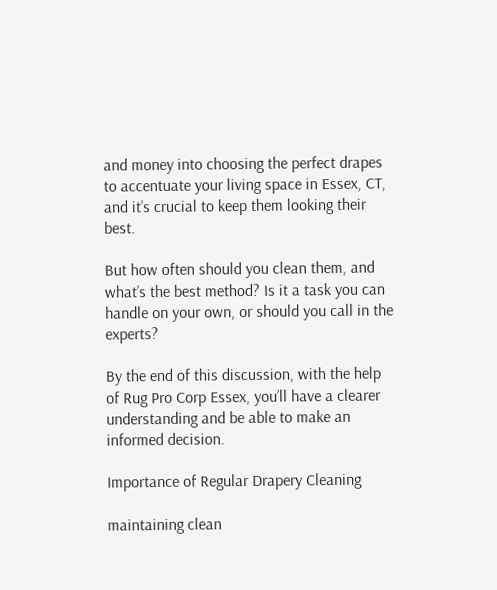and money into choosing the perfect drapes to accentuate your living space in Essex, CT, and it’s crucial to keep them looking their best.

But how often should you clean them, and what’s the best method? Is it a task you can handle on your own, or should you call in the experts?

By the end of this discussion, with the help of Rug Pro Corp Essex, you’ll have a clearer understanding and be able to make an informed decision.

Importance of Regular Drapery Cleaning

maintaining clean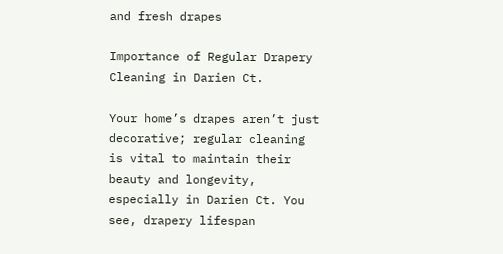and fresh drapes

Importance of Regular Drapery Cleaning in Darien Ct.

Your home’s drapes aren’t just decorative; regular cleaning is vital to maintain their beauty and longevity, especially in Darien Ct. You see, drapery lifespan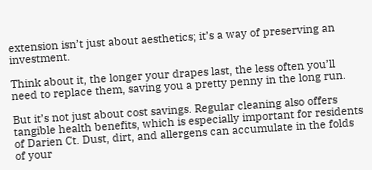extension isn’t just about aesthetics; it’s a way of preserving an investment.

Think about it, the longer your drapes last, the less often you’ll need to replace them, saving you a pretty penny in the long run.

But it’s not just about cost savings. Regular cleaning also offers tangible health benefits, which is especially important for residents of Darien Ct. Dust, dirt, and allergens can accumulate in the folds of your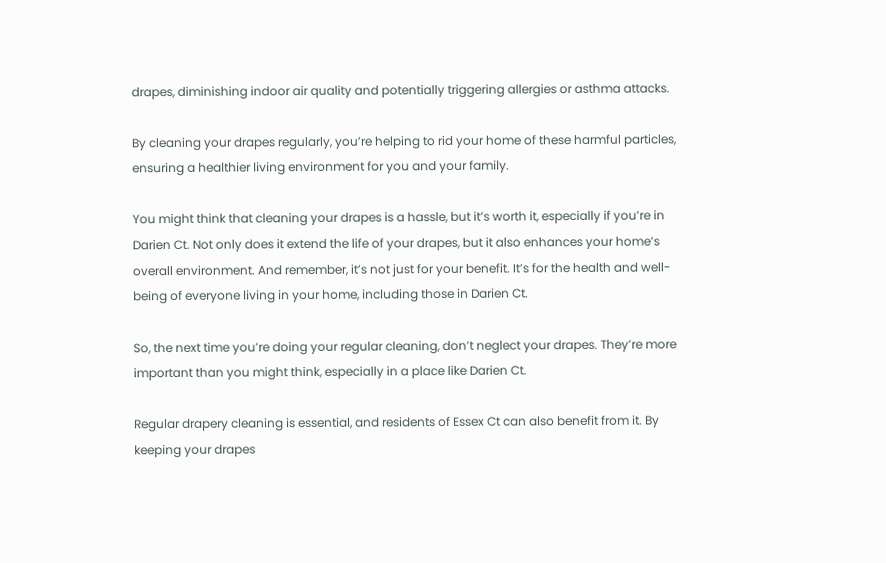drapes, diminishing indoor air quality and potentially triggering allergies or asthma attacks.

By cleaning your drapes regularly, you’re helping to rid your home of these harmful particles, ensuring a healthier living environment for you and your family.

You might think that cleaning your drapes is a hassle, but it’s worth it, especially if you’re in Darien Ct. Not only does it extend the life of your drapes, but it also enhances your home’s overall environment. And remember, it’s not just for your benefit. It’s for the health and well-being of everyone living in your home, including those in Darien Ct.

So, the next time you’re doing your regular cleaning, don’t neglect your drapes. They’re more important than you might think, especially in a place like Darien Ct.

Regular drapery cleaning is essential, and residents of Essex Ct can also benefit from it. By keeping your drapes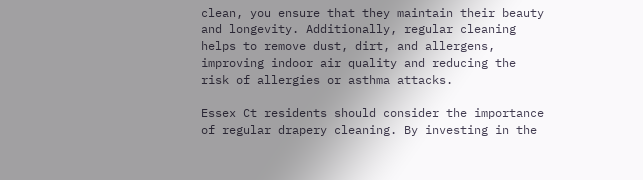clean, you ensure that they maintain their beauty and longevity. Additionally, regular cleaning helps to remove dust, dirt, and allergens, improving indoor air quality and reducing the risk of allergies or asthma attacks.

Essex Ct residents should consider the importance of regular drapery cleaning. By investing in the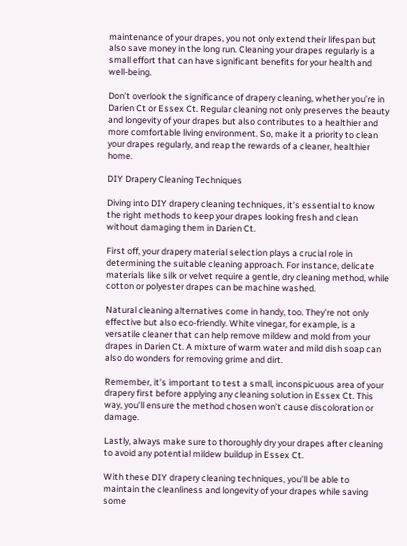maintenance of your drapes, you not only extend their lifespan but also save money in the long run. Cleaning your drapes regularly is a small effort that can have significant benefits for your health and well-being.

Don’t overlook the significance of drapery cleaning, whether you’re in Darien Ct or Essex Ct. Regular cleaning not only preserves the beauty and longevity of your drapes but also contributes to a healthier and more comfortable living environment. So, make it a priority to clean your drapes regularly, and reap the rewards of a cleaner, healthier home.

DIY Drapery Cleaning Techniques

Diving into DIY drapery cleaning techniques, it’s essential to know the right methods to keep your drapes looking fresh and clean without damaging them in Darien Ct.

First off, your drapery material selection plays a crucial role in determining the suitable cleaning approach. For instance, delicate materials like silk or velvet require a gentle, dry cleaning method, while cotton or polyester drapes can be machine washed.

Natural cleaning alternatives come in handy, too. They’re not only effective but also eco-friendly. White vinegar, for example, is a versatile cleaner that can help remove mildew and mold from your drapes in Darien Ct. A mixture of warm water and mild dish soap can also do wonders for removing grime and dirt.

Remember, it’s important to test a small, inconspicuous area of your drapery first before applying any cleaning solution in Essex Ct. This way, you’ll ensure the method chosen won’t cause discoloration or damage.

Lastly, always make sure to thoroughly dry your drapes after cleaning to avoid any potential mildew buildup in Essex Ct.

With these DIY drapery cleaning techniques, you’ll be able to maintain the cleanliness and longevity of your drapes while saving some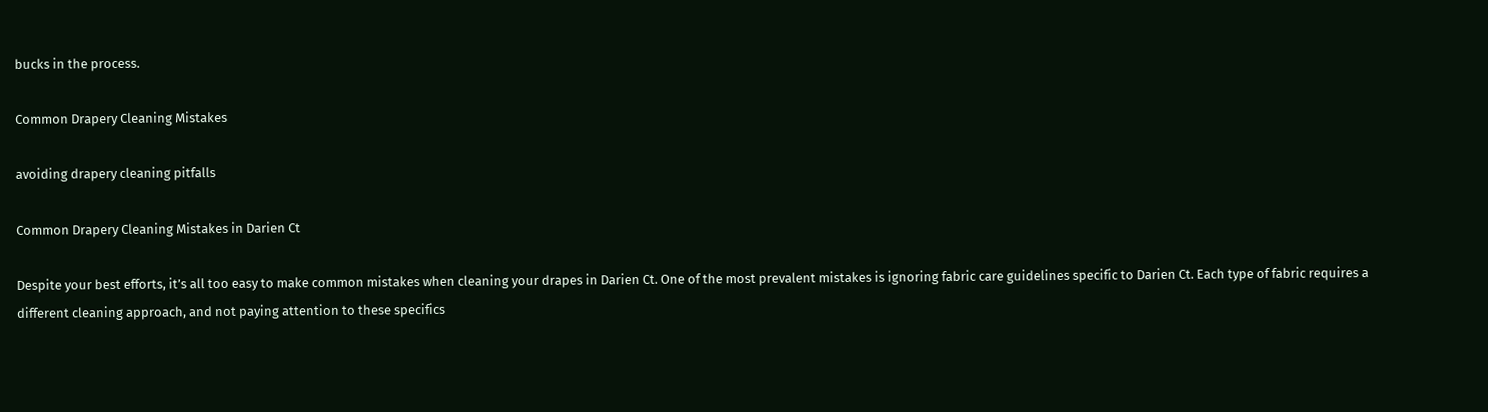bucks in the process.

Common Drapery Cleaning Mistakes

avoiding drapery cleaning pitfalls

Common Drapery Cleaning Mistakes in Darien Ct

Despite your best efforts, it’s all too easy to make common mistakes when cleaning your drapes in Darien Ct. One of the most prevalent mistakes is ignoring fabric care guidelines specific to Darien Ct. Each type of fabric requires a different cleaning approach, and not paying attention to these specifics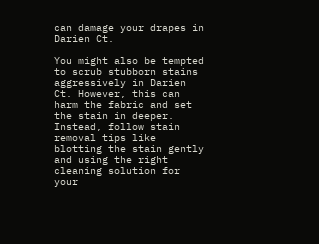can damage your drapes in Darien Ct.

You might also be tempted to scrub stubborn stains aggressively in Darien Ct. However, this can harm the fabric and set the stain in deeper. Instead, follow stain removal tips like blotting the stain gently and using the right cleaning solution for your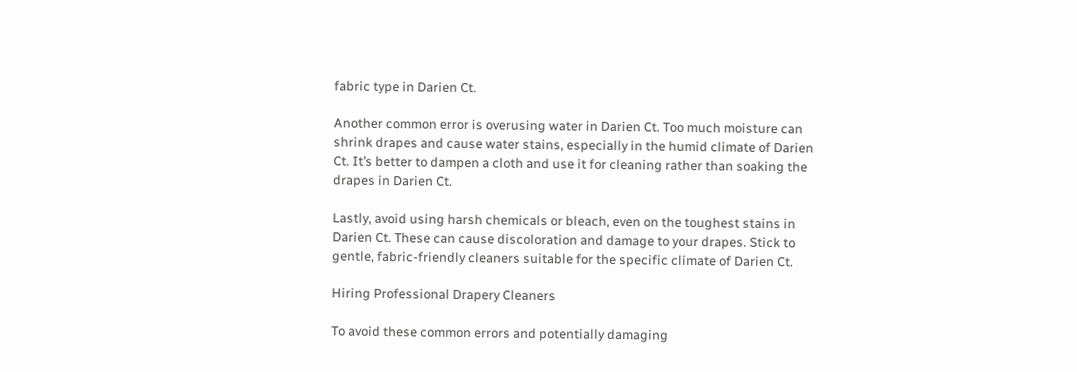fabric type in Darien Ct.

Another common error is overusing water in Darien Ct. Too much moisture can shrink drapes and cause water stains, especially in the humid climate of Darien Ct. It’s better to dampen a cloth and use it for cleaning rather than soaking the drapes in Darien Ct.

Lastly, avoid using harsh chemicals or bleach, even on the toughest stains in Darien Ct. These can cause discoloration and damage to your drapes. Stick to gentle, fabric-friendly cleaners suitable for the specific climate of Darien Ct.

Hiring Professional Drapery Cleaners

To avoid these common errors and potentially damaging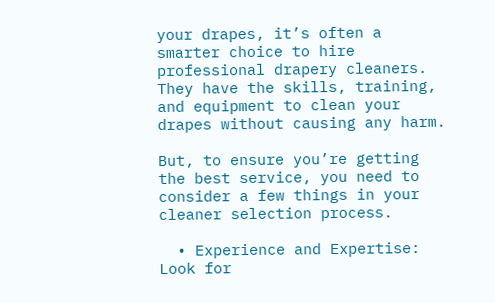your drapes, it’s often a smarter choice to hire professional drapery cleaners. They have the skills, training, and equipment to clean your drapes without causing any harm.

But, to ensure you’re getting the best service, you need to consider a few things in your cleaner selection process.

  • Experience and Expertise: Look for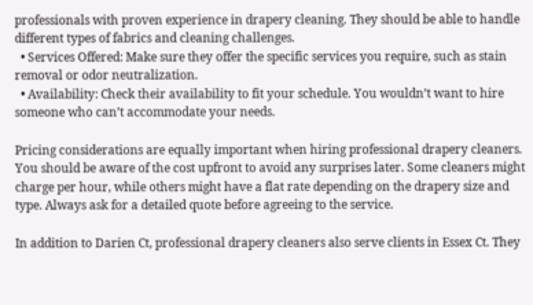professionals with proven experience in drapery cleaning. They should be able to handle different types of fabrics and cleaning challenges.
  • Services Offered: Make sure they offer the specific services you require, such as stain removal or odor neutralization.
  • Availability: Check their availability to fit your schedule. You wouldn’t want to hire someone who can’t accommodate your needs.

Pricing considerations are equally important when hiring professional drapery cleaners. You should be aware of the cost upfront to avoid any surprises later. Some cleaners might charge per hour, while others might have a flat rate depending on the drapery size and type. Always ask for a detailed quote before agreeing to the service.

In addition to Darien Ct, professional drapery cleaners also serve clients in Essex Ct. They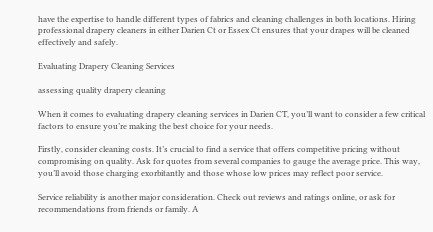have the expertise to handle different types of fabrics and cleaning challenges in both locations. Hiring professional drapery cleaners in either Darien Ct or Essex Ct ensures that your drapes will be cleaned effectively and safely.

Evaluating Drapery Cleaning Services

assessing quality drapery cleaning

When it comes to evaluating drapery cleaning services in Darien CT, you’ll want to consider a few critical factors to ensure you’re making the best choice for your needs.

Firstly, consider cleaning costs. It’s crucial to find a service that offers competitive pricing without compromising on quality. Ask for quotes from several companies to gauge the average price. This way, you’ll avoid those charging exorbitantly and those whose low prices may reflect poor service.

Service reliability is another major consideration. Check out reviews and ratings online, or ask for recommendations from friends or family. A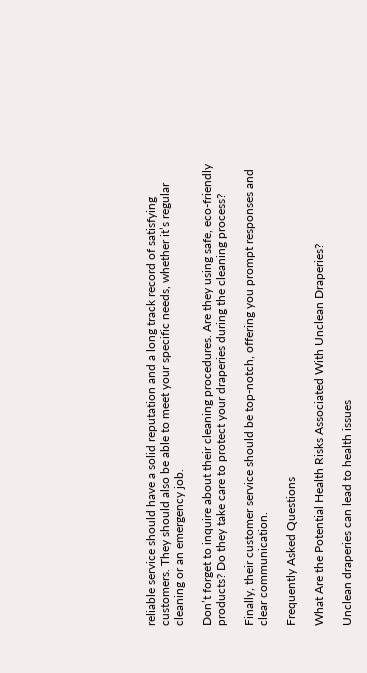reliable service should have a solid reputation and a long track record of satisfying customers. They should also be able to meet your specific needs, whether it’s regular cleaning or an emergency job.

Don’t forget to inquire about their cleaning procedures. Are they using safe, eco-friendly products? Do they take care to protect your draperies during the cleaning process?

Finally, their customer service should be top-notch, offering you prompt responses and clear communication.

Frequently Asked Questions

What Are the Potential Health Risks Associated With Unclean Draperies?

Unclean draperies can lead to health issues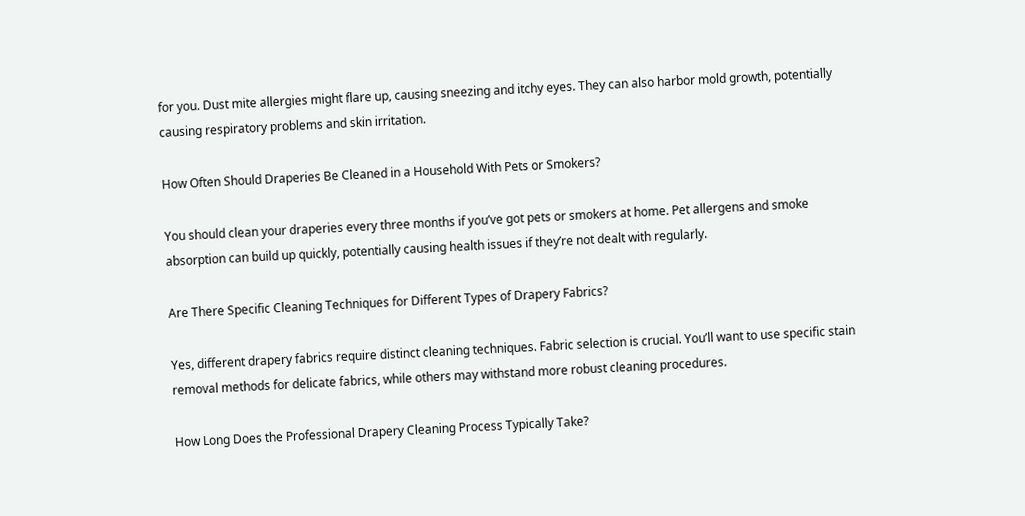for you. Dust mite allergies might flare up, causing sneezing and itchy eyes. They can also harbor mold growth, potentially causing respiratory problems and skin irritation.

How Often Should Draperies Be Cleaned in a Household With Pets or Smokers?

You should clean your draperies every three months if you’ve got pets or smokers at home. Pet allergens and smoke absorption can build up quickly, potentially causing health issues if they’re not dealt with regularly.

Are There Specific Cleaning Techniques for Different Types of Drapery Fabrics?

Yes, different drapery fabrics require distinct cleaning techniques. Fabric selection is crucial. You’ll want to use specific stain removal methods for delicate fabrics, while others may withstand more robust cleaning procedures.

How Long Does the Professional Drapery Cleaning Process Typically Take?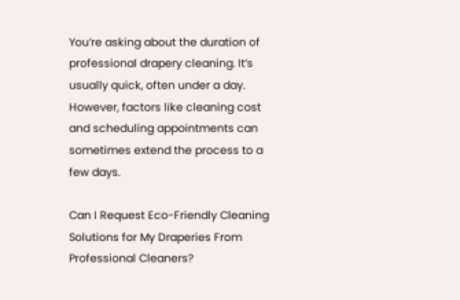You’re asking about the duration of professional drapery cleaning. It’s usually quick, often under a day. However, factors like cleaning cost and scheduling appointments can sometimes extend the process to a few days.

Can I Request Eco-Friendly Cleaning Solutions for My Draperies From Professional Cleaners?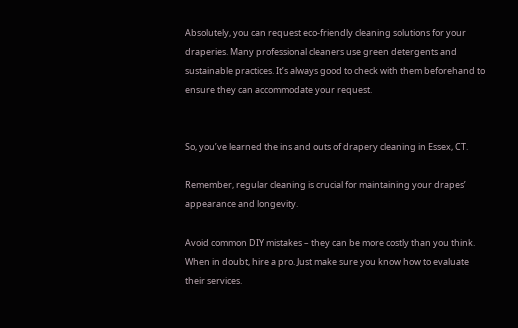Absolutely, you can request eco-friendly cleaning solutions for your draperies. Many professional cleaners use green detergents and sustainable practices. It’s always good to check with them beforehand to ensure they can accommodate your request.


So, you’ve learned the ins and outs of drapery cleaning in Essex, CT.

Remember, regular cleaning is crucial for maintaining your drapes’ appearance and longevity.

Avoid common DIY mistakes – they can be more costly than you think. When in doubt, hire a pro. Just make sure you know how to evaluate their services.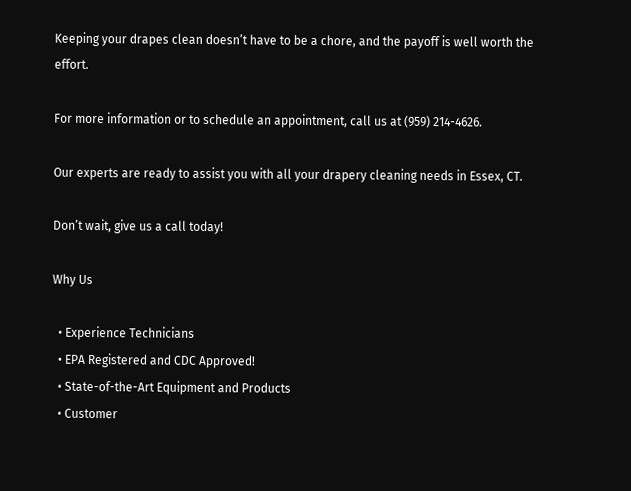Keeping your drapes clean doesn’t have to be a chore, and the payoff is well worth the effort.

For more information or to schedule an appointment, call us at (959) 214-4626.

Our experts are ready to assist you with all your drapery cleaning needs in Essex, CT.

Don’t wait, give us a call today!

Why Us

  • Experience Technicians
  • EPA Registered and CDC Approved!
  • State-of-the-Art Equipment and Products
  • Customer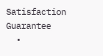Satisfaction Guarantee
  •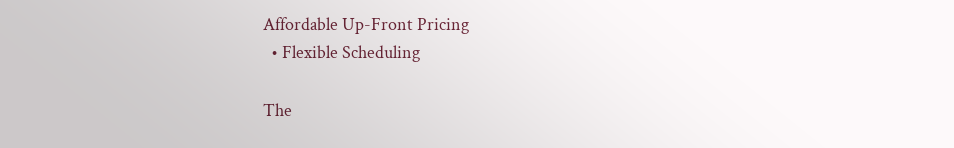Affordable Up-Front Pricing
  • Flexible Scheduling

The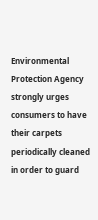Environmental Protection Agency strongly urges consumers to have their carpets periodically cleaned in order to guard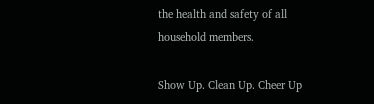the health and safety of all household members.

Show Up. Clean Up. Cheer Up